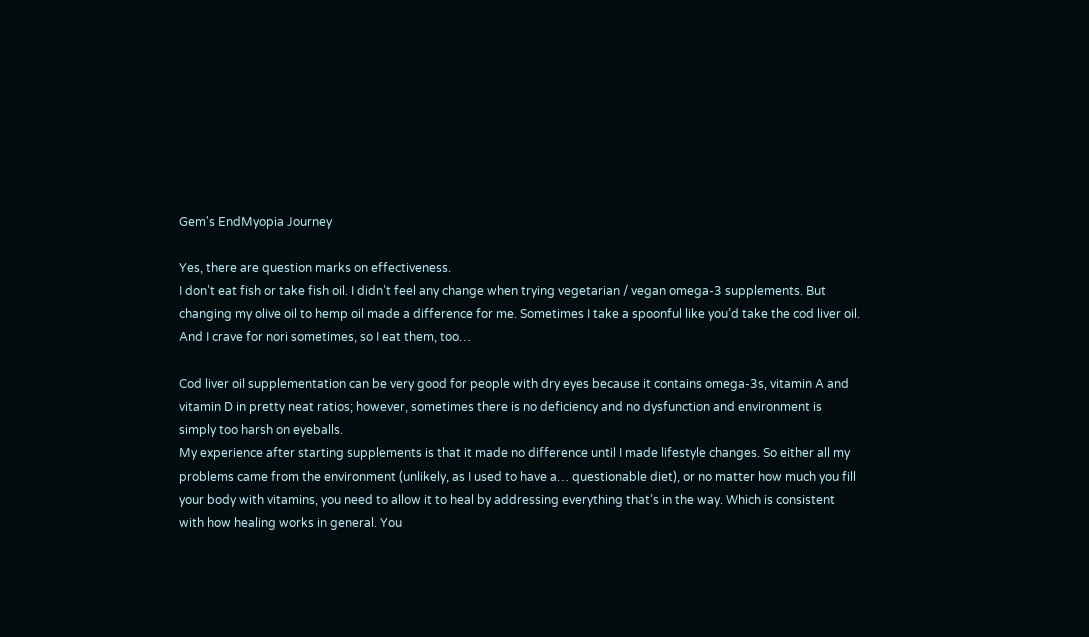Gem's EndMyopia Journey

Yes, there are question marks on effectiveness.
I don’t eat fish or take fish oil. I didn’t feel any change when trying vegetarian / vegan omega-3 supplements. But changing my olive oil to hemp oil made a difference for me. Sometimes I take a spoonful like you’d take the cod liver oil. And I crave for nori sometimes, so I eat them, too…

Cod liver oil supplementation can be very good for people with dry eyes because it contains omega-3s, vitamin A and vitamin D in pretty neat ratios; however, sometimes there is no deficiency and no dysfunction and environment is simply too harsh on eyeballs.
My experience after starting supplements is that it made no difference until I made lifestyle changes. So either all my problems came from the environment (unlikely, as I used to have a… questionable diet), or no matter how much you fill your body with vitamins, you need to allow it to heal by addressing everything that’s in the way. Which is consistent with how healing works in general. You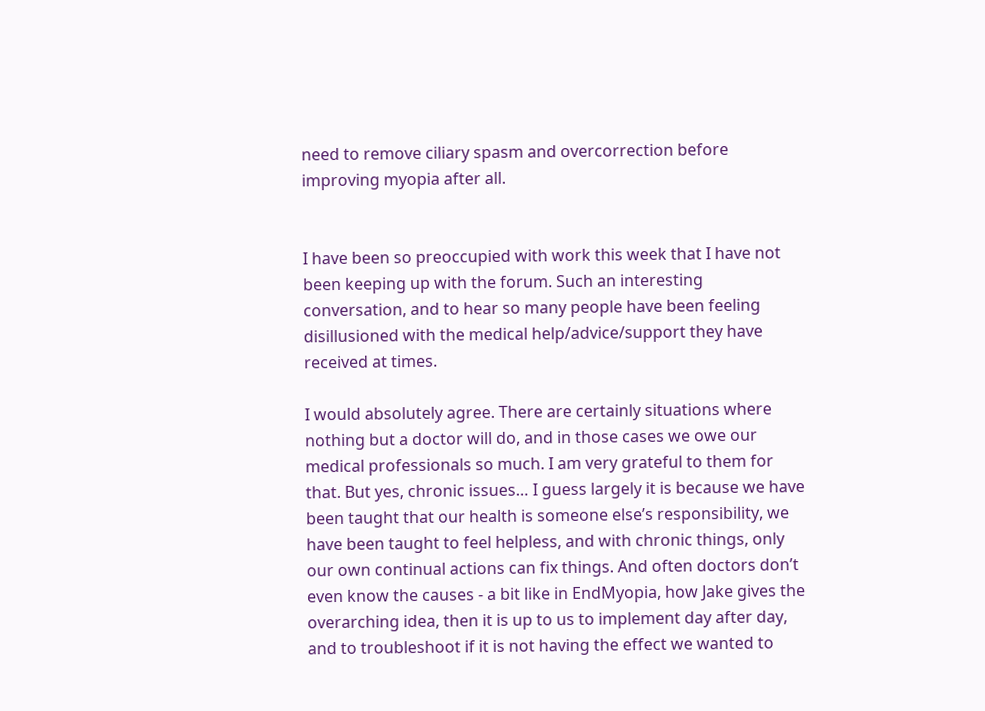need to remove ciliary spasm and overcorrection before improving myopia after all.


I have been so preoccupied with work this week that I have not been keeping up with the forum. Such an interesting conversation, and to hear so many people have been feeling disillusioned with the medical help/advice/support they have received at times.

I would absolutely agree. There are certainly situations where nothing but a doctor will do, and in those cases we owe our medical professionals so much. I am very grateful to them for that. But yes, chronic issues… I guess largely it is because we have been taught that our health is someone else’s responsibility, we have been taught to feel helpless, and with chronic things, only our own continual actions can fix things. And often doctors don’t even know the causes - a bit like in EndMyopia, how Jake gives the overarching idea, then it is up to us to implement day after day, and to troubleshoot if it is not having the effect we wanted to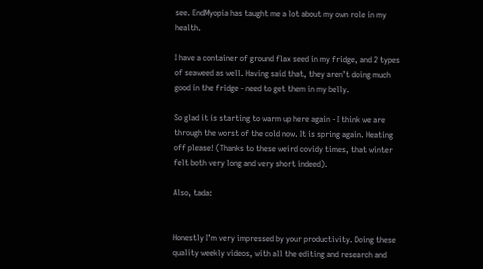see. EndMyopia has taught me a lot about my own role in my health.

I have a container of ground flax seed in my fridge, and 2 types of seaweed as well. Having said that, they aren’t doing much good in the fridge - need to get them in my belly.

So glad it is starting to warm up here again - I think we are through the worst of the cold now. It is spring again. Heating off please! (Thanks to these weird covidy times, that winter felt both very long and very short indeed).

Also, tada:


Honestly I’m very impressed by your productivity. Doing these quality weekly videos, with all the editing and research and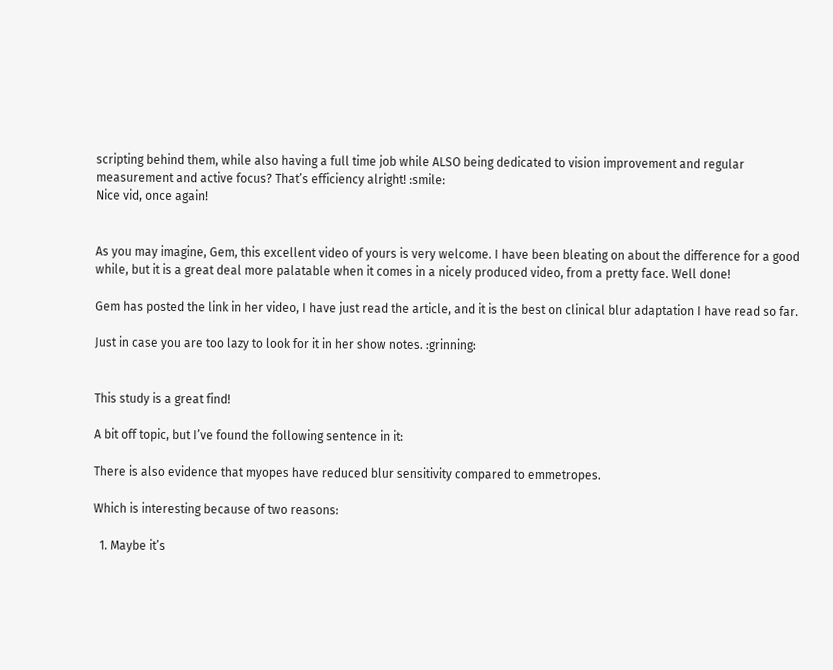scripting behind them, while also having a full time job while ALSO being dedicated to vision improvement and regular measurement and active focus? That’s efficiency alright! :smile:
Nice vid, once again!


As you may imagine, Gem, this excellent video of yours is very welcome. I have been bleating on about the difference for a good while, but it is a great deal more palatable when it comes in a nicely produced video, from a pretty face. Well done!

Gem has posted the link in her video, I have just read the article, and it is the best on clinical blur adaptation I have read so far.

Just in case you are too lazy to look for it in her show notes. :grinning:


This study is a great find!

A bit off topic, but I’ve found the following sentence in it:

There is also evidence that myopes have reduced blur sensitivity compared to emmetropes.

Which is interesting because of two reasons:

  1. Maybe it’s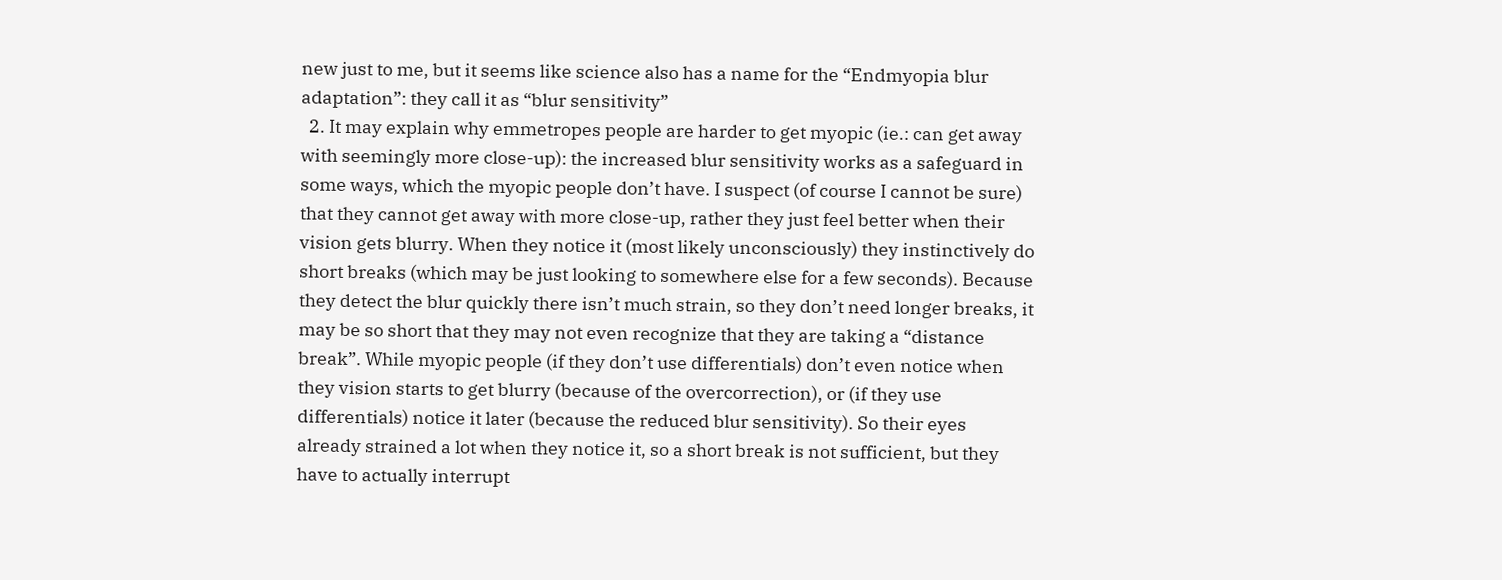new just to me, but it seems like science also has a name for the “Endmyopia blur adaptation”: they call it as “blur sensitivity”
  2. It may explain why emmetropes people are harder to get myopic (ie.: can get away with seemingly more close-up): the increased blur sensitivity works as a safeguard in some ways, which the myopic people don’t have. I suspect (of course I cannot be sure) that they cannot get away with more close-up, rather they just feel better when their vision gets blurry. When they notice it (most likely unconsciously) they instinctively do short breaks (which may be just looking to somewhere else for a few seconds). Because they detect the blur quickly there isn’t much strain, so they don’t need longer breaks, it may be so short that they may not even recognize that they are taking a “distance break”. While myopic people (if they don’t use differentials) don’t even notice when they vision starts to get blurry (because of the overcorrection), or (if they use differentials) notice it later (because the reduced blur sensitivity). So their eyes already strained a lot when they notice it, so a short break is not sufficient, but they have to actually interrupt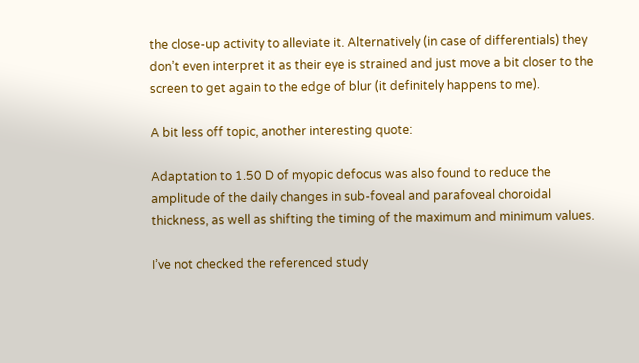the close-up activity to alleviate it. Alternatively (in case of differentials) they don’t even interpret it as their eye is strained and just move a bit closer to the screen to get again to the edge of blur (it definitely happens to me).

A bit less off topic, another interesting quote:

Adaptation to 1.50 D of myopic defocus was also found to reduce the amplitude of the daily changes in sub-foveal and parafoveal choroidal thickness, as well as shifting the timing of the maximum and minimum values.

I’ve not checked the referenced study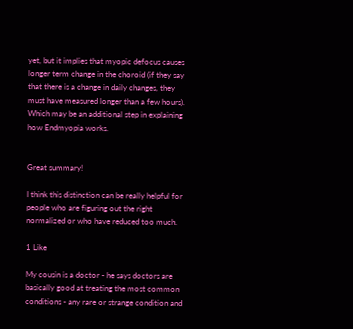yet, but it implies that myopic defocus causes longer term change in the choroid (if they say that there is a change in daily changes, they must have measured longer than a few hours). Which may be an additional step in explaining how Endmyopia works.


Great summary!

I think this distinction can be really helpful for people who are figuring out the right normalized or who have reduced too much.

1 Like

My cousin is a doctor - he says doctors are basically good at treating the most common conditions - any rare or strange condition and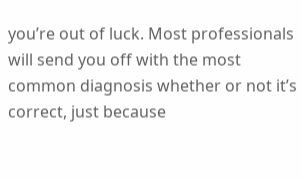you’re out of luck. Most professionals will send you off with the most common diagnosis whether or not it’s correct, just because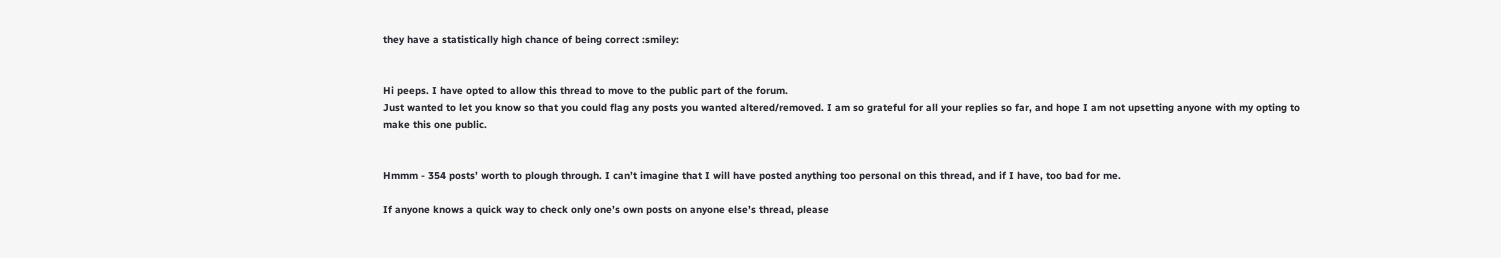they have a statistically high chance of being correct :smiley:


Hi peeps. I have opted to allow this thread to move to the public part of the forum.
Just wanted to let you know so that you could flag any posts you wanted altered/removed. I am so grateful for all your replies so far, and hope I am not upsetting anyone with my opting to make this one public.


Hmmm - 354 posts’ worth to plough through. I can’t imagine that I will have posted anything too personal on this thread, and if I have, too bad for me.

If anyone knows a quick way to check only one’s own posts on anyone else’s thread, please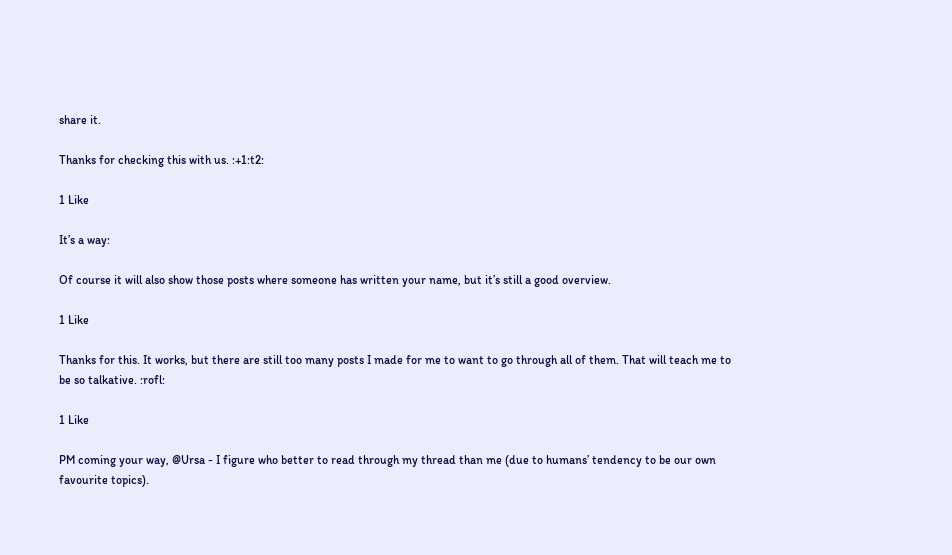share it.

Thanks for checking this with us. :+1:t2:

1 Like

It’s a way:

Of course it will also show those posts where someone has written your name, but it’s still a good overview.

1 Like

Thanks for this. It works, but there are still too many posts I made for me to want to go through all of them. That will teach me to be so talkative. :rofl:

1 Like

PM coming your way, @Ursa - I figure who better to read through my thread than me (due to humans’ tendency to be our own favourite topics).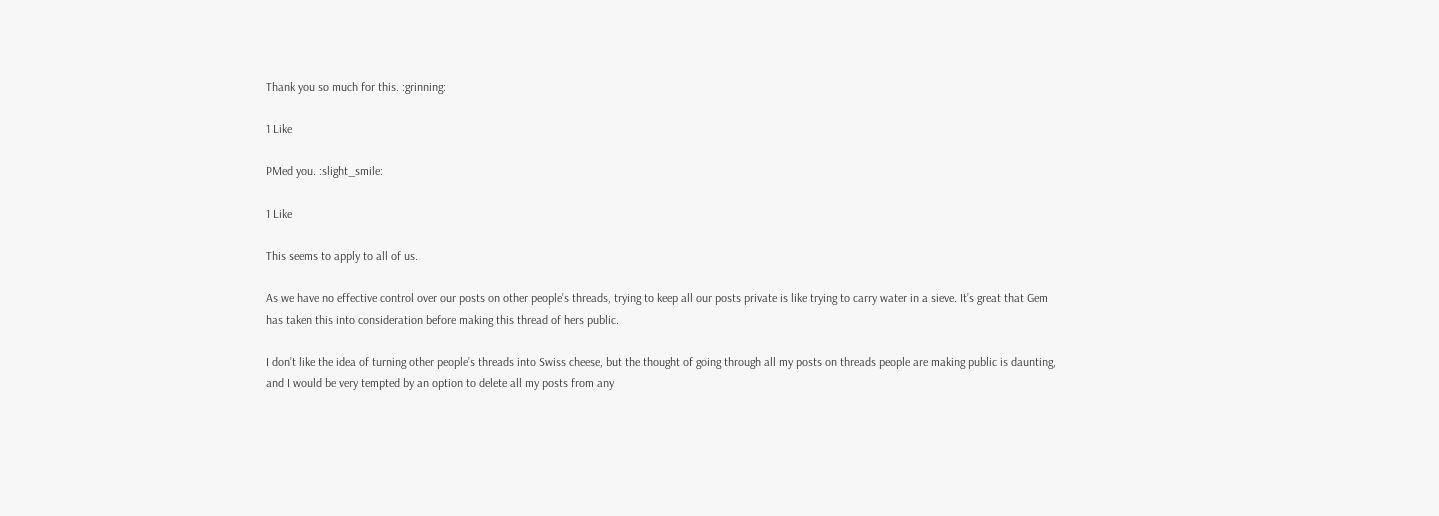Thank you so much for this. :grinning:

1 Like

PMed you. :slight_smile:

1 Like

This seems to apply to all of us.

As we have no effective control over our posts on other people’s threads, trying to keep all our posts private is like trying to carry water in a sieve. It’s great that Gem has taken this into consideration before making this thread of hers public.

I don’t like the idea of turning other people’s threads into Swiss cheese, but the thought of going through all my posts on threads people are making public is daunting, and I would be very tempted by an option to delete all my posts from any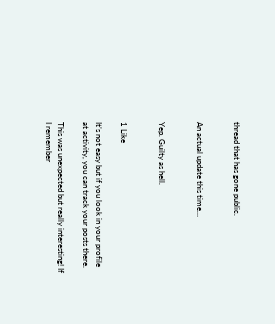thread that has gone public.


An actual update this time…


Yep. Guilty as hell.


1 Like

It’s not easy but if you look in your profile at activity, you can track your posts there.

This was unexpected but really interesting! If I remember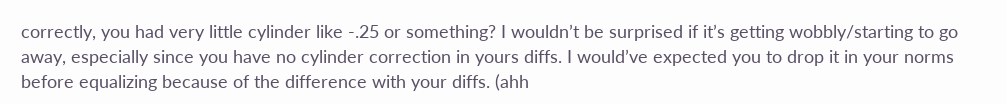correctly, you had very little cylinder like -.25 or something? I wouldn’t be surprised if it’s getting wobbly/starting to go away, especially since you have no cylinder correction in yours diffs. I would’ve expected you to drop it in your norms before equalizing because of the difference with your diffs. (ahh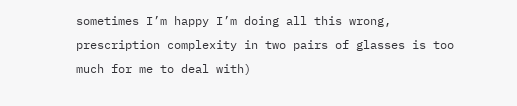sometimes I’m happy I’m doing all this wrong, prescription complexity in two pairs of glasses is too much for me to deal with)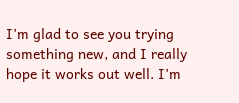I’m glad to see you trying something new, and I really hope it works out well. I’m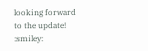looking forward to the update! :smiley: